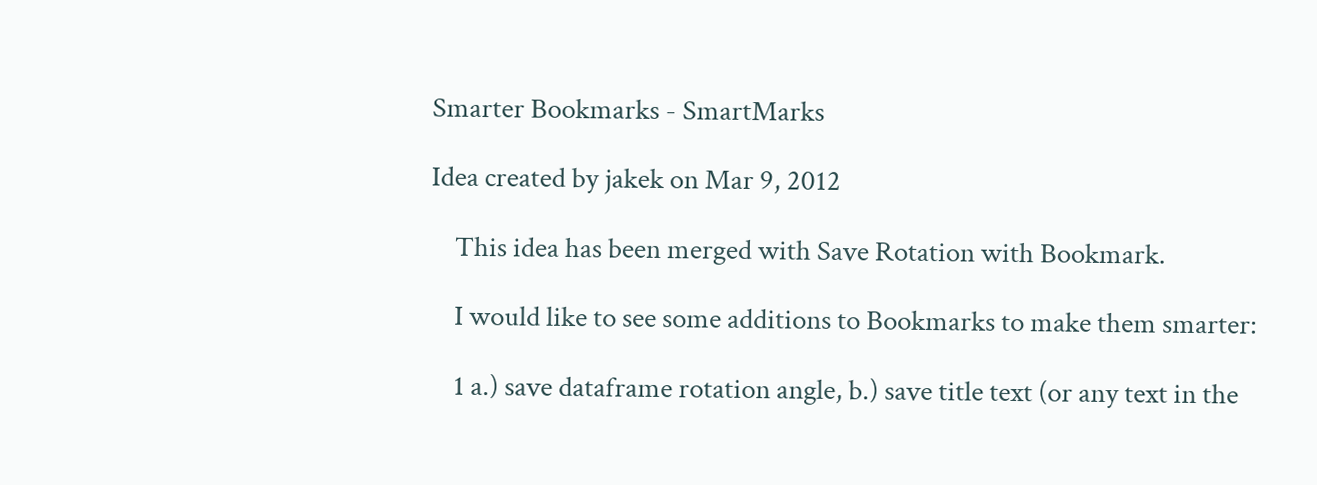Smarter Bookmarks - SmartMarks

Idea created by jakek on Mar 9, 2012

    This idea has been merged with Save Rotation with Bookmark.

    I would like to see some additions to Bookmarks to make them smarter:

    1 a.) save dataframe rotation angle, b.) save title text (or any text in the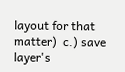layout for that matter)  c.) save layer's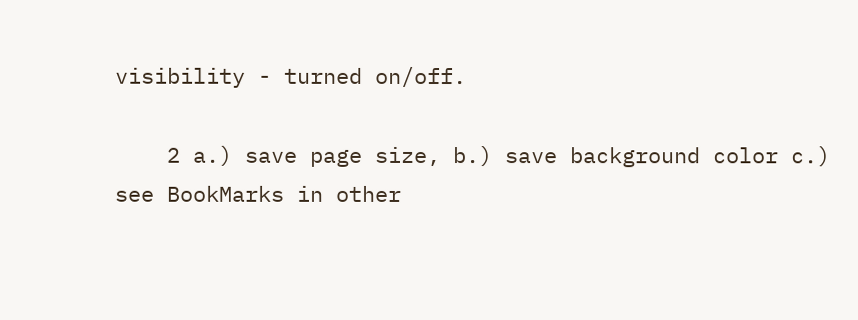visibility - turned on/off.

    2 a.) save page size, b.) save background color c.) see BookMarks in other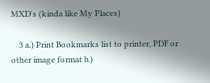MXD's (kinda like My Places)

    3 a.) Print Bookmarks list to printer, PDF or other image format b.)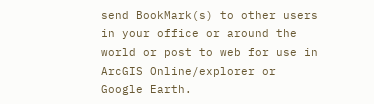send BookMark(s) to other users in your office or around the world or post to web for use in ArcGIS Online/explorer or Google Earth.